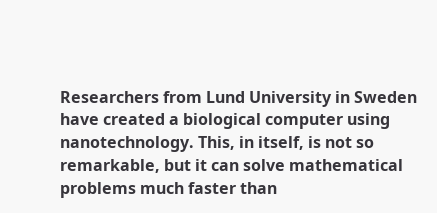Researchers from Lund University in Sweden have created a biological computer using nanotechnology. This, in itself, is not so remarkable, but it can solve mathematical problems much faster than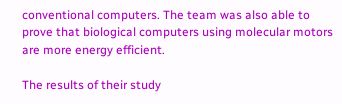conventional computers. The team was also able to prove that biological computers using molecular motors are more energy efficient.

The results of their study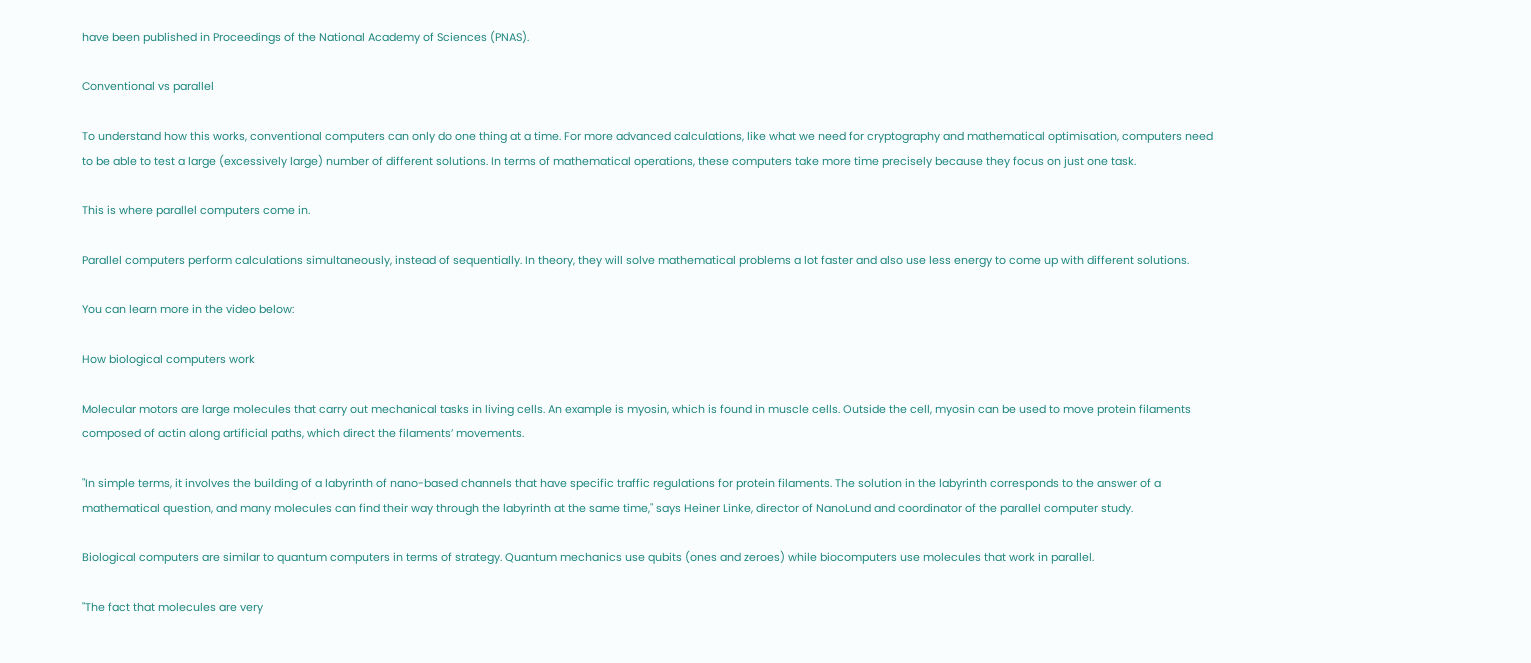have been published in Proceedings of the National Academy of Sciences (PNAS).

Conventional vs parallel

To understand how this works, conventional computers can only do one thing at a time. For more advanced calculations, like what we need for cryptography and mathematical optimisation, computers need to be able to test a large (excessively large) number of different solutions. In terms of mathematical operations, these computers take more time precisely because they focus on just one task.

This is where parallel computers come in.

Parallel computers perform calculations simultaneously, instead of sequentially. In theory, they will solve mathematical problems a lot faster and also use less energy to come up with different solutions.

You can learn more in the video below:

How biological computers work

Molecular motors are large molecules that carry out mechanical tasks in living cells. An example is myosin, which is found in muscle cells. Outside the cell, myosin can be used to move protein filaments composed of actin along artificial paths, which direct the filaments’ movements.

"In simple terms, it involves the building of a labyrinth of nano-based channels that have specific traffic regulations for protein filaments. The solution in the labyrinth corresponds to the answer of a mathematical question, and many molecules can find their way through the labyrinth at the same time," says Heiner Linke, director of NanoLund and coordinator of the parallel computer study.

Biological computers are similar to quantum computers in terms of strategy. Quantum mechanics use qubits (ones and zeroes) while biocomputers use molecules that work in parallel.

"The fact that molecules are very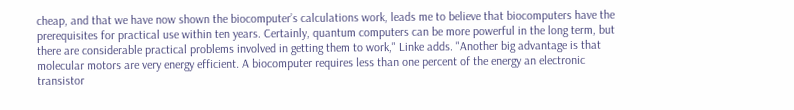cheap, and that we have now shown the biocomputer’s calculations work, leads me to believe that biocomputers have the prerequisites for practical use within ten years. Certainly, quantum computers can be more powerful in the long term, but there are considerable practical problems involved in getting them to work," Linke adds. "Another big advantage is that molecular motors are very energy efficient. A biocomputer requires less than one percent of the energy an electronic transistor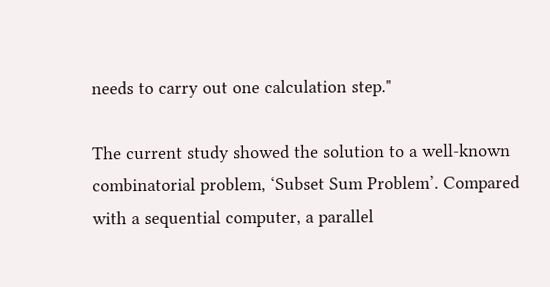needs to carry out one calculation step."

The current study showed the solution to a well-known combinatorial problem, ‘Subset Sum Problem’. Compared with a sequential computer, a parallel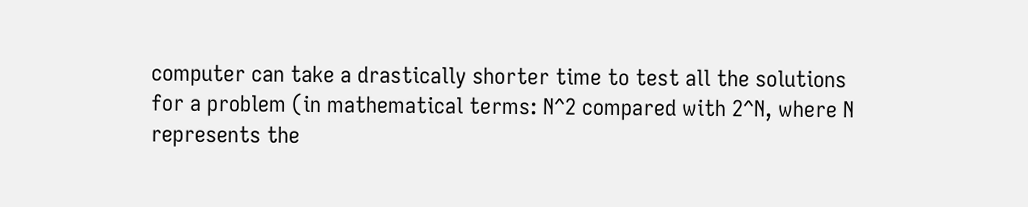computer can take a drastically shorter time to test all the solutions for a problem (in mathematical terms: N^2 compared with 2^N, where N represents the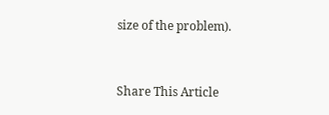size of the problem).


Share This Article